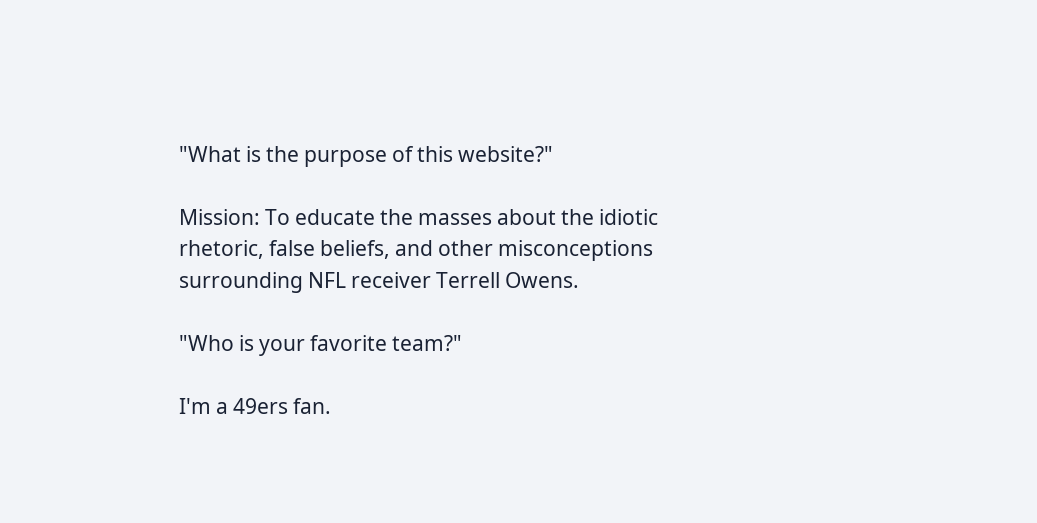"What is the purpose of this website?"

Mission: To educate the masses about the idiotic rhetoric, false beliefs, and other misconceptions surrounding NFL receiver Terrell Owens.

"Who is your favorite team?"

I'm a 49ers fan.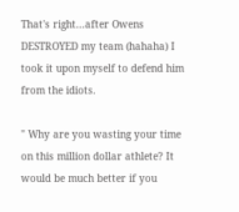That's right...after Owens DESTROYED my team (hahaha) I took it upon myself to defend him from the idiots.

" Why are you wasting your time on this million dollar athlete? It would be much better if you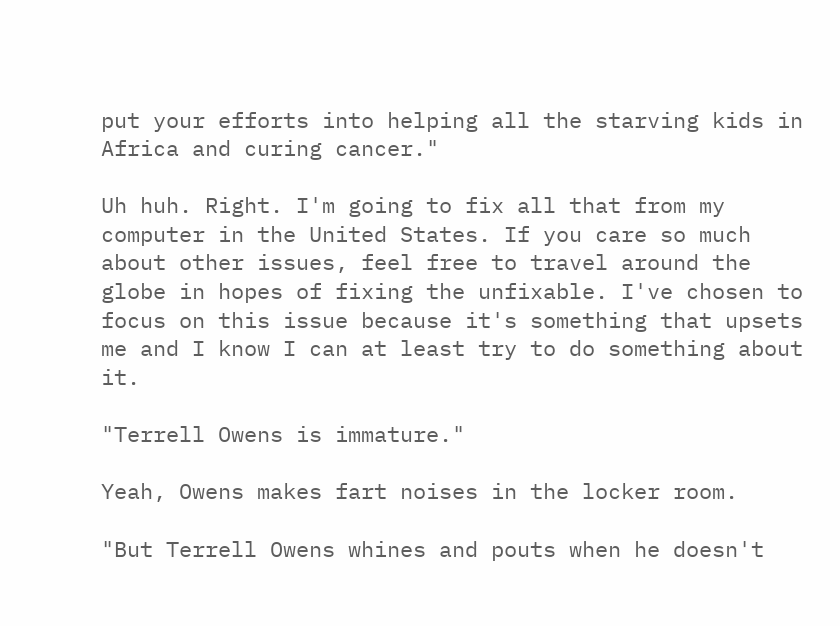put your efforts into helping all the starving kids in Africa and curing cancer."

Uh huh. Right. I'm going to fix all that from my computer in the United States. If you care so much about other issues, feel free to travel around the globe in hopes of fixing the unfixable. I've chosen to focus on this issue because it's something that upsets me and I know I can at least try to do something about it.

"Terrell Owens is immature."

Yeah, Owens makes fart noises in the locker room.

"But Terrell Owens whines and pouts when he doesn't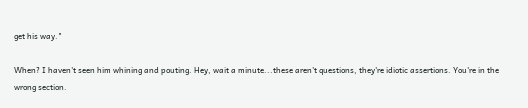get his way."

When? I haven't seen him whining and pouting. Hey, wait a minute...these aren't questions, they're idiotic assertions. You're in the wrong section.